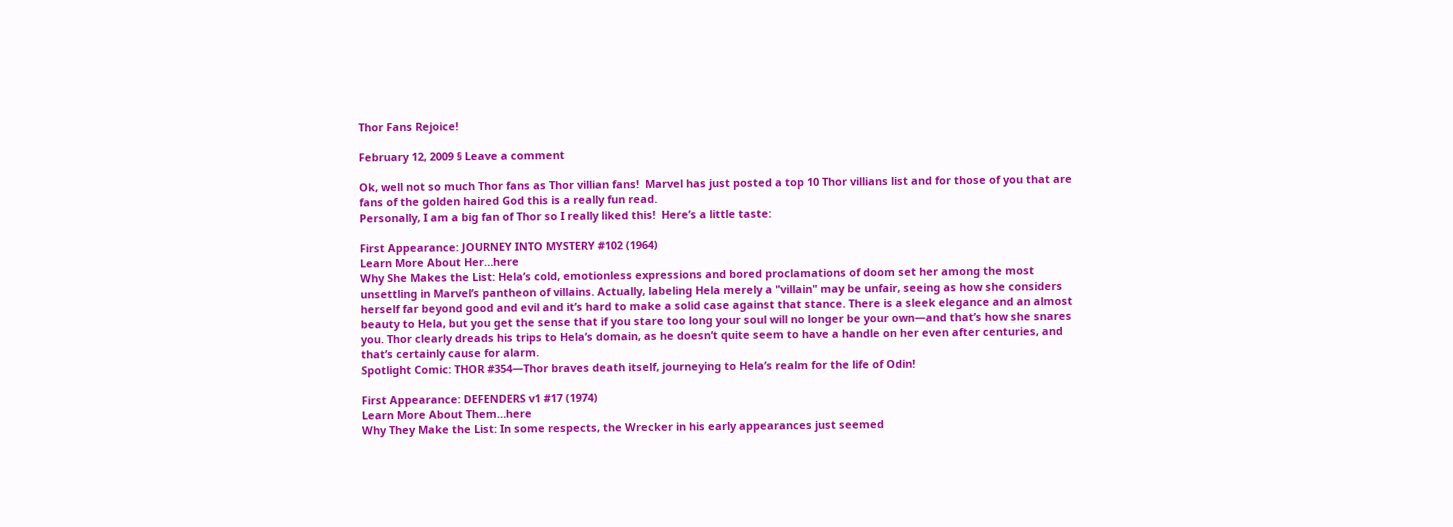Thor Fans Rejoice!

February 12, 2009 § Leave a comment

Ok, well not so much Thor fans as Thor villian fans!  Marvel has just posted a top 10 Thor villians list and for those of you that are fans of the golden haired God this is a really fun read.
Personally, I am a big fan of Thor so I really liked this!  Here’s a little taste:

First Appearance: JOURNEY INTO MYSTERY #102 (1964)
Learn More About Her…here
Why She Makes the List: Hela’s cold, emotionless expressions and bored proclamations of doom set her among the most unsettling in Marvel’s pantheon of villains. Actually, labeling Hela merely a "villain" may be unfair, seeing as how she considers herself far beyond good and evil and it’s hard to make a solid case against that stance. There is a sleek elegance and an almost beauty to Hela, but you get the sense that if you stare too long your soul will no longer be your own—and that’s how she snares you. Thor clearly dreads his trips to Hela’s domain, as he doesn’t quite seem to have a handle on her even after centuries, and that’s certainly cause for alarm.
Spotlight Comic: THOR #354—Thor braves death itself, journeying to Hela’s realm for the life of Odin!

First Appearance: DEFENDERS v1 #17 (1974)
Learn More About Them…here
Why They Make the List: In some respects, the Wrecker in his early appearances just seemed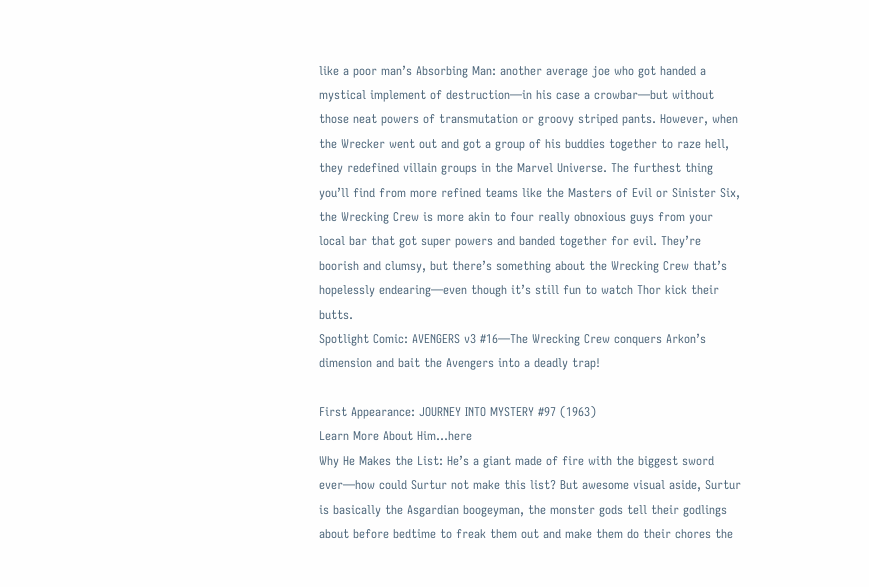like a poor man’s Absorbing Man: another average joe who got handed a mystical implement of destruction—in his case a crowbar—but without those neat powers of transmutation or groovy striped pants. However, when the Wrecker went out and got a group of his buddies together to raze hell, they redefined villain groups in the Marvel Universe. The furthest thing you’ll find from more refined teams like the Masters of Evil or Sinister Six, the Wrecking Crew is more akin to four really obnoxious guys from your local bar that got super powers and banded together for evil. They’re boorish and clumsy, but there’s something about the Wrecking Crew that’s hopelessly endearing—even though it’s still fun to watch Thor kick their butts.
Spotlight Comic: AVENGERS v3 #16—The Wrecking Crew conquers Arkon’s dimension and bait the Avengers into a deadly trap!

First Appearance: JOURNEY INTO MYSTERY #97 (1963)
Learn More About Him…here
Why He Makes the List: He’s a giant made of fire with the biggest sword ever—how could Surtur not make this list? But awesome visual aside, Surtur is basically the Asgardian boogeyman, the monster gods tell their godlings about before bedtime to freak them out and make them do their chores the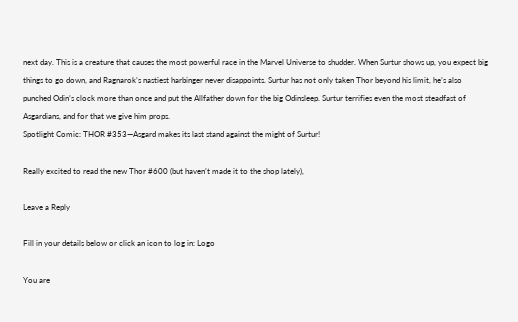next day. This is a creature that causes the most powerful race in the Marvel Universe to shudder. When Surtur shows up, you expect big things to go down, and Ragnarok’s nastiest harbinger never disappoints. Surtur has not only taken Thor beyond his limit, he’s also punched Odin’s clock more than once and put the Allfather down for the big Odinsleep. Surtur terrifies even the most steadfast of Asgardians, and for that we give him props.
Spotlight Comic: THOR #353—Asgard makes its last stand against the might of Surtur!

Really excited to read the new Thor #600 (but haven’t made it to the shop lately),

Leave a Reply

Fill in your details below or click an icon to log in: Logo

You are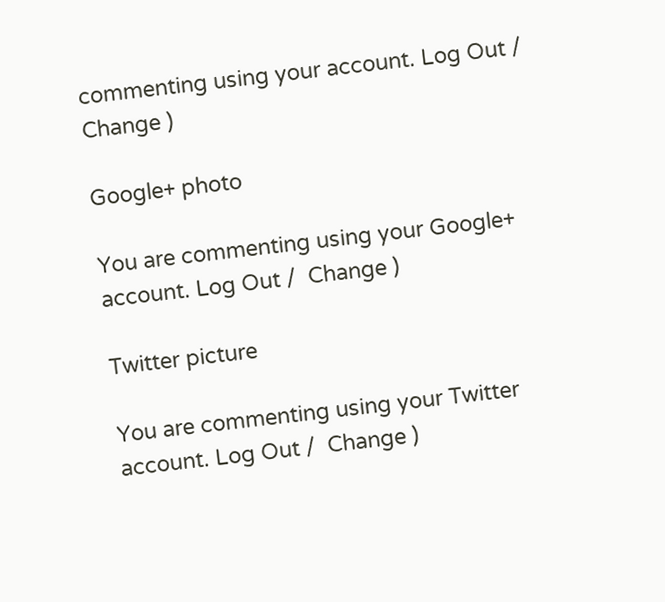commenting using your account. Log Out /  Change )

Google+ photo

You are commenting using your Google+ account. Log Out /  Change )

Twitter picture

You are commenting using your Twitter account. Log Out /  Change )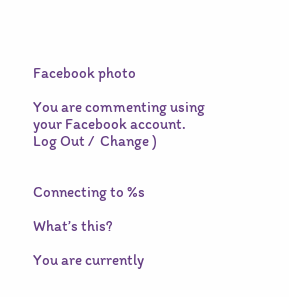Facebook photo

You are commenting using your Facebook account. Log Out /  Change )


Connecting to %s

What’s this?

You are currently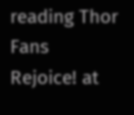reading Thor Fans Rejoice! at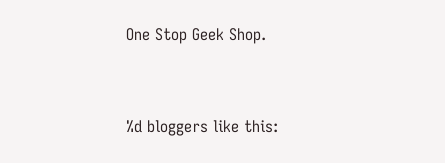One Stop Geek Shop.


%d bloggers like this: